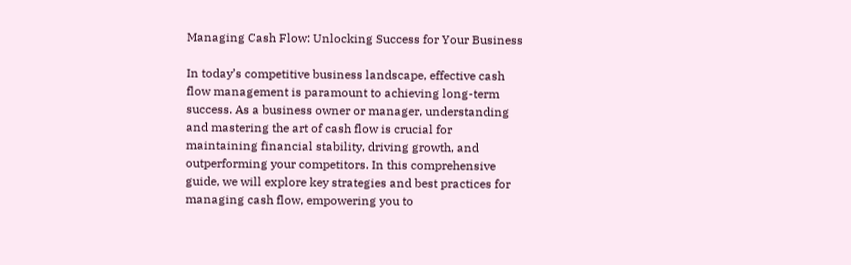Managing Cash Flow: Unlocking Success for Your Business

In today’s competitive business landscape, effective cash flow management is paramount to achieving long-term success. As a business owner or manager, understanding and mastering the art of cash flow is crucial for maintaining financial stability, driving growth, and outperforming your competitors. In this comprehensive guide, we will explore key strategies and best practices for managing cash flow, empowering you to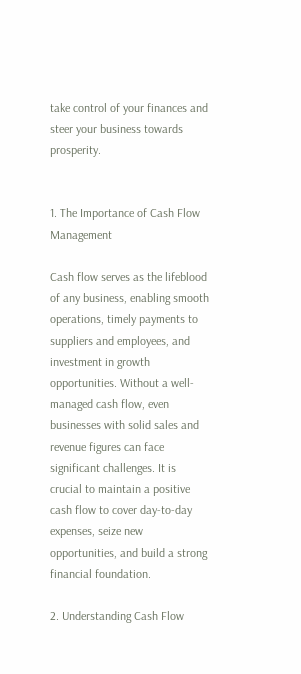take control of your finances and steer your business towards prosperity.


1. The Importance of Cash Flow Management

Cash flow serves as the lifeblood of any business, enabling smooth operations, timely payments to suppliers and employees, and investment in growth opportunities. Without a well-managed cash flow, even businesses with solid sales and revenue figures can face significant challenges. It is crucial to maintain a positive cash flow to cover day-to-day expenses, seize new opportunities, and build a strong financial foundation.

2. Understanding Cash Flow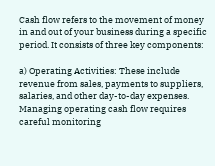Cash flow refers to the movement of money in and out of your business during a specific period. It consists of three key components:

a) Operating Activities: These include revenue from sales, payments to suppliers, salaries, and other day-to-day expenses. Managing operating cash flow requires careful monitoring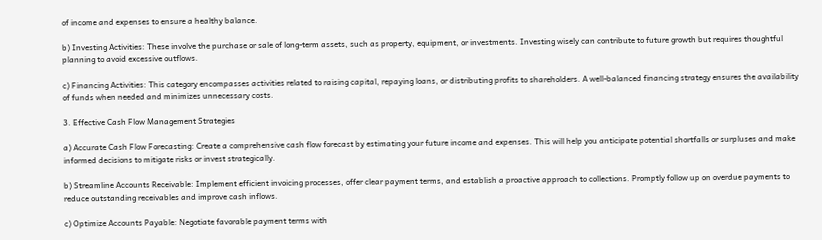of income and expenses to ensure a healthy balance.

b) Investing Activities: These involve the purchase or sale of long-term assets, such as property, equipment, or investments. Investing wisely can contribute to future growth but requires thoughtful planning to avoid excessive outflows.

c) Financing Activities: This category encompasses activities related to raising capital, repaying loans, or distributing profits to shareholders. A well-balanced financing strategy ensures the availability of funds when needed and minimizes unnecessary costs.

3. Effective Cash Flow Management Strategies

a) Accurate Cash Flow Forecasting: Create a comprehensive cash flow forecast by estimating your future income and expenses. This will help you anticipate potential shortfalls or surpluses and make informed decisions to mitigate risks or invest strategically.

b) Streamline Accounts Receivable: Implement efficient invoicing processes, offer clear payment terms, and establish a proactive approach to collections. Promptly follow up on overdue payments to reduce outstanding receivables and improve cash inflows.

c) Optimize Accounts Payable: Negotiate favorable payment terms with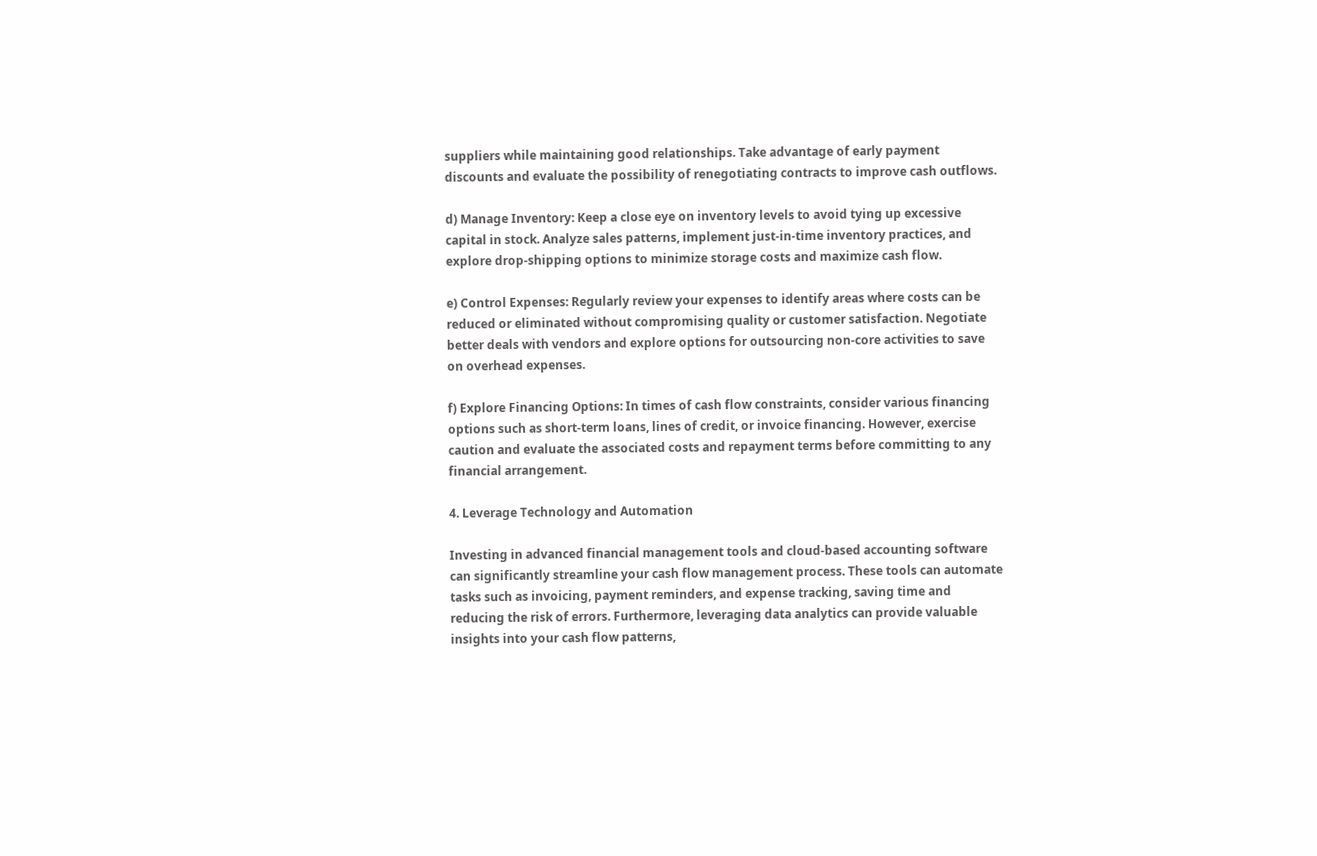suppliers while maintaining good relationships. Take advantage of early payment discounts and evaluate the possibility of renegotiating contracts to improve cash outflows.

d) Manage Inventory: Keep a close eye on inventory levels to avoid tying up excessive capital in stock. Analyze sales patterns, implement just-in-time inventory practices, and explore drop-shipping options to minimize storage costs and maximize cash flow.

e) Control Expenses: Regularly review your expenses to identify areas where costs can be reduced or eliminated without compromising quality or customer satisfaction. Negotiate better deals with vendors and explore options for outsourcing non-core activities to save on overhead expenses.

f) Explore Financing Options: In times of cash flow constraints, consider various financing options such as short-term loans, lines of credit, or invoice financing. However, exercise caution and evaluate the associated costs and repayment terms before committing to any financial arrangement.

4. Leverage Technology and Automation

Investing in advanced financial management tools and cloud-based accounting software can significantly streamline your cash flow management process. These tools can automate tasks such as invoicing, payment reminders, and expense tracking, saving time and reducing the risk of errors. Furthermore, leveraging data analytics can provide valuable insights into your cash flow patterns,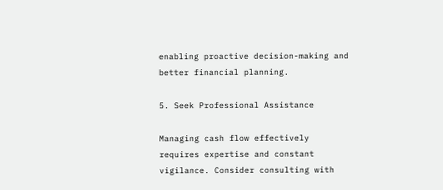enabling proactive decision-making and better financial planning.

5. Seek Professional Assistance

Managing cash flow effectively requires expertise and constant vigilance. Consider consulting with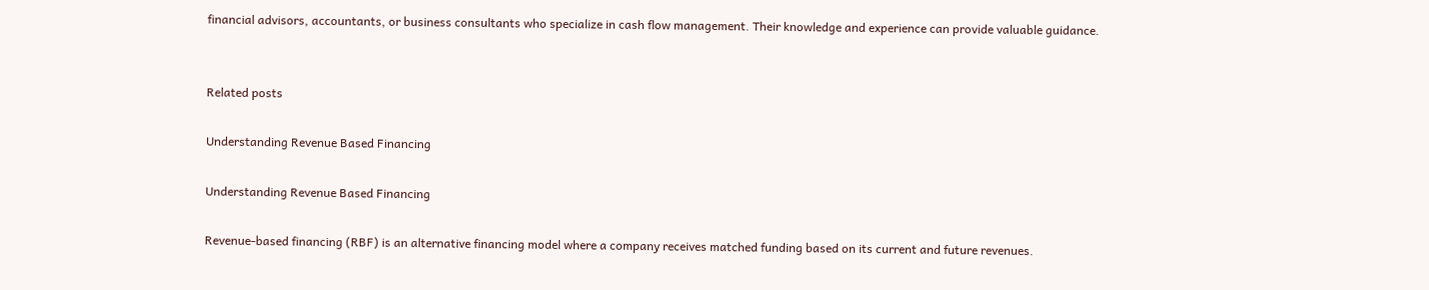financial advisors, accountants, or business consultants who specialize in cash flow management. Their knowledge and experience can provide valuable guidance.


Related posts

Understanding Revenue Based Financing

Understanding Revenue Based Financing

Revenue-based financing (RBF) is an alternative financing model where a company receives matched funding based on its current and future revenues.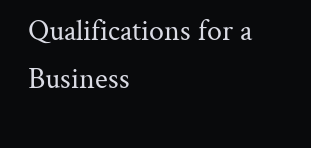Qualifications for a Business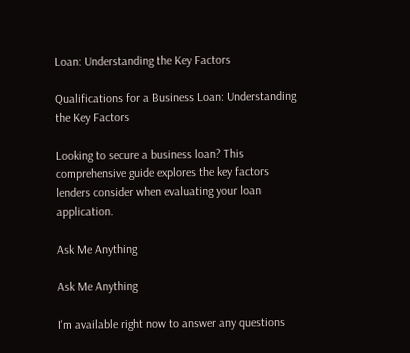Loan: Understanding the Key Factors

Qualifications for a Business Loan: Understanding the Key Factors

Looking to secure a business loan? This comprehensive guide explores the key factors lenders consider when evaluating your loan application.

Ask Me Anything

Ask Me Anything

I'm available right now to answer any questions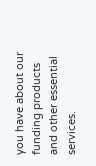you have about our funding products and other essential services.